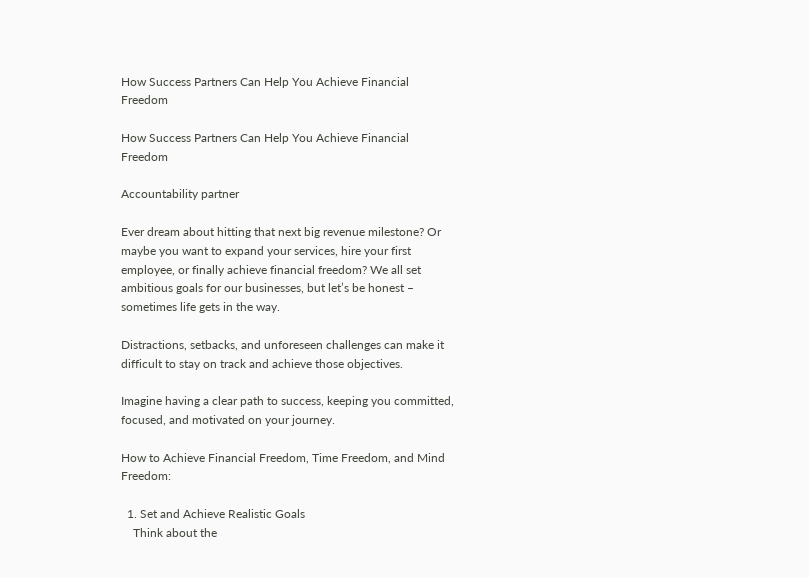How Success Partners Can Help You Achieve Financial Freedom

How Success Partners Can Help You Achieve Financial Freedom

Accountability partner

Ever dream about hitting that next big revenue milestone? Or maybe you want to expand your services, hire your first employee, or finally achieve financial freedom? We all set ambitious goals for our businesses, but let’s be honest – sometimes life gets in the way.

Distractions, setbacks, and unforeseen challenges can make it difficult to stay on track and achieve those objectives.

Imagine having a clear path to success, keeping you committed, focused, and motivated on your journey.

How to Achieve Financial Freedom, Time Freedom, and Mind Freedom:

  1. Set and Achieve Realistic Goals
    Think about the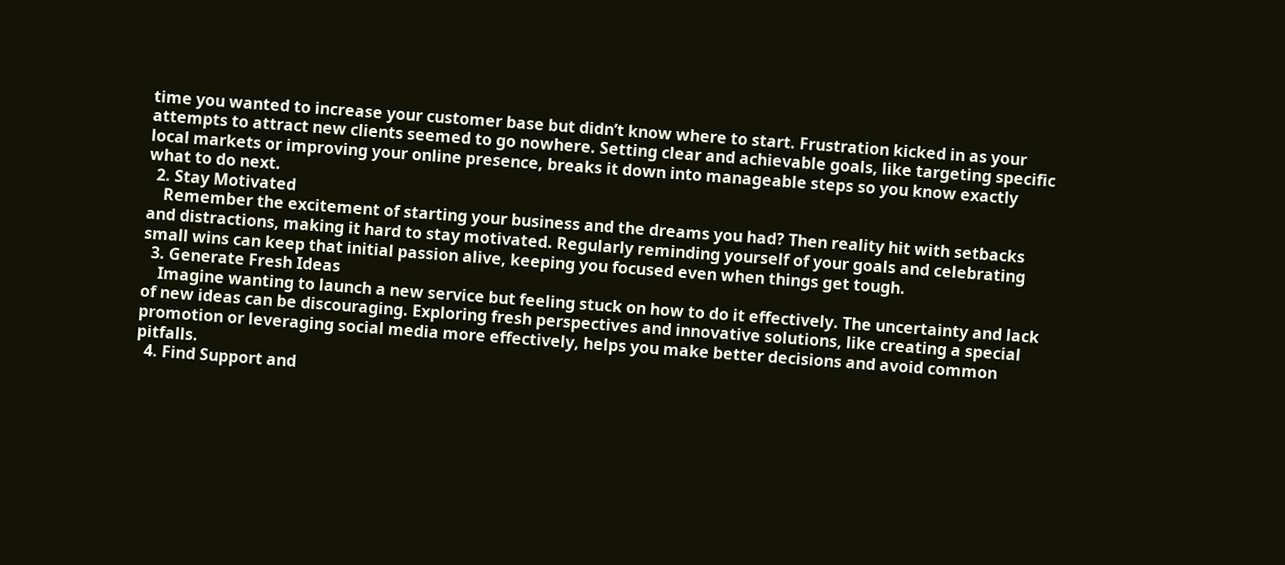time you wanted to increase your customer base but didn’t know where to start. Frustration kicked in as your attempts to attract new clients seemed to go nowhere. Setting clear and achievable goals, like targeting specific local markets or improving your online presence, breaks it down into manageable steps so you know exactly what to do next.
  2. Stay Motivated
    Remember the excitement of starting your business and the dreams you had? Then reality hit with setbacks and distractions, making it hard to stay motivated. Regularly reminding yourself of your goals and celebrating small wins can keep that initial passion alive, keeping you focused even when things get tough.
  3. Generate Fresh Ideas
    Imagine wanting to launch a new service but feeling stuck on how to do it effectively. The uncertainty and lack of new ideas can be discouraging. Exploring fresh perspectives and innovative solutions, like creating a special promotion or leveraging social media more effectively, helps you make better decisions and avoid common pitfalls.
  4. Find Support and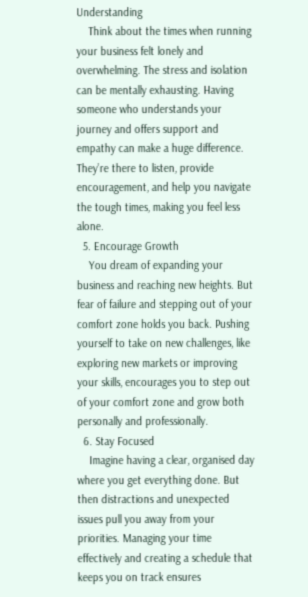Understanding
    Think about the times when running your business felt lonely and overwhelming. The stress and isolation can be mentally exhausting. Having someone who understands your journey and offers support and empathy can make a huge difference. They’re there to listen, provide encouragement, and help you navigate the tough times, making you feel less alone.
  5. Encourage Growth
    You dream of expanding your business and reaching new heights. But fear of failure and stepping out of your comfort zone holds you back. Pushing yourself to take on new challenges, like exploring new markets or improving your skills, encourages you to step out of your comfort zone and grow both personally and professionally.
  6. Stay Focused
    Imagine having a clear, organised day where you get everything done. But then distractions and unexpected issues pull you away from your priorities. Managing your time effectively and creating a schedule that keeps you on track ensures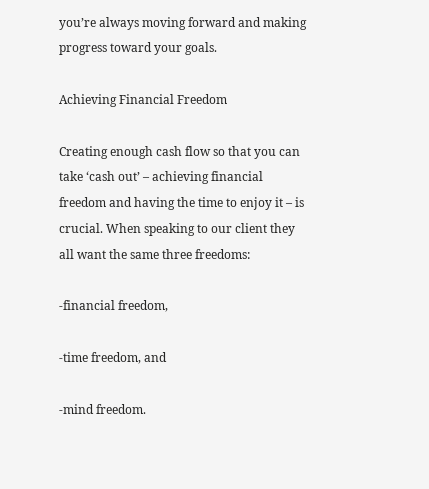you’re always moving forward and making progress toward your goals.

Achieving Financial Freedom

Creating enough cash flow so that you can take ‘cash out’ – achieving financial freedom and having the time to enjoy it – is crucial. When speaking to our client they all want the same three freedoms:

-financial freedom,

-time freedom, and

-mind freedom.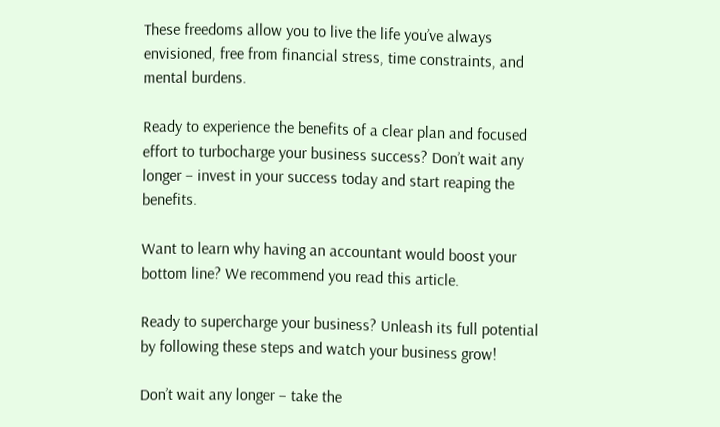These freedoms allow you to live the life you’ve always envisioned, free from financial stress, time constraints, and mental burdens.

Ready to experience the benefits of a clear plan and focused effort to turbocharge your business success? Don’t wait any longer – invest in your success today and start reaping the benefits.

Want to learn why having an accountant would boost your bottom line? We recommend you read this article.

Ready to supercharge your business? Unleash its full potential by following these steps and watch your business grow!

Don’t wait any longer – take the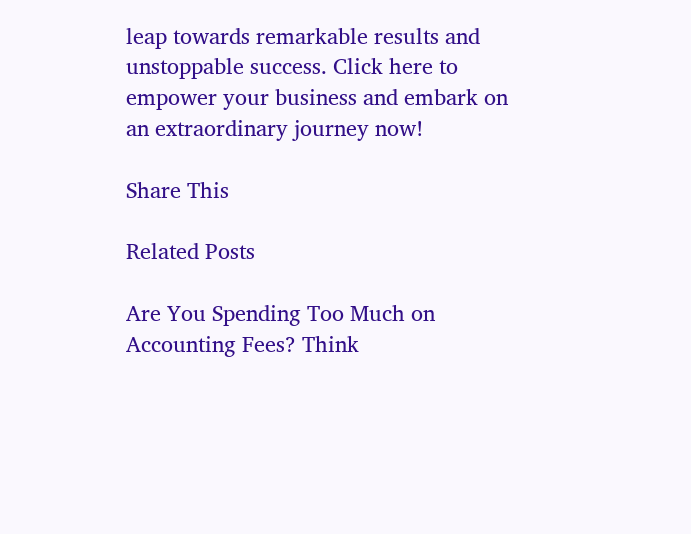leap towards remarkable results and unstoppable success. Click here to empower your business and embark on an extraordinary journey now!

Share This

Related Posts

Are You Spending Too Much on Accounting Fees? Think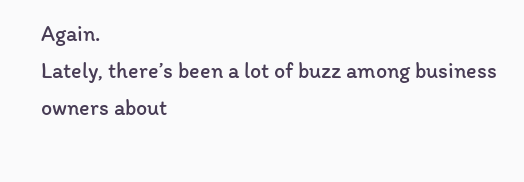Again.
Lately, there’s been a lot of buzz among business owners about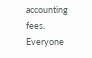accounting fees. Everyone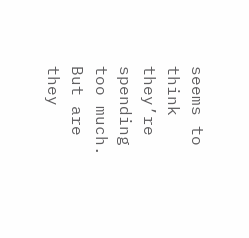seems to think they’re spending too much. But are they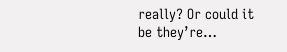really? Or could it be they’re…